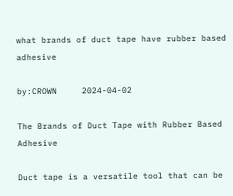what brands of duct tape have rubber based adhesive

by:CROWN     2024-04-02

The Brands of Duct Tape with Rubber Based Adhesive

Duct tape is a versatile tool that can be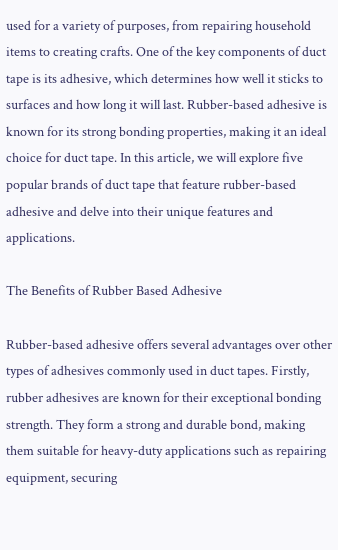used for a variety of purposes, from repairing household items to creating crafts. One of the key components of duct tape is its adhesive, which determines how well it sticks to surfaces and how long it will last. Rubber-based adhesive is known for its strong bonding properties, making it an ideal choice for duct tape. In this article, we will explore five popular brands of duct tape that feature rubber-based adhesive and delve into their unique features and applications.

The Benefits of Rubber Based Adhesive

Rubber-based adhesive offers several advantages over other types of adhesives commonly used in duct tapes. Firstly, rubber adhesives are known for their exceptional bonding strength. They form a strong and durable bond, making them suitable for heavy-duty applications such as repairing equipment, securing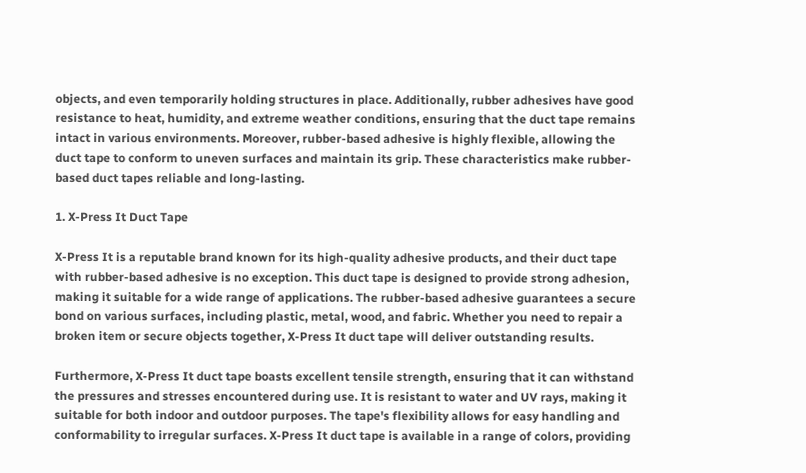objects, and even temporarily holding structures in place. Additionally, rubber adhesives have good resistance to heat, humidity, and extreme weather conditions, ensuring that the duct tape remains intact in various environments. Moreover, rubber-based adhesive is highly flexible, allowing the duct tape to conform to uneven surfaces and maintain its grip. These characteristics make rubber-based duct tapes reliable and long-lasting.

1. X-Press It Duct Tape

X-Press It is a reputable brand known for its high-quality adhesive products, and their duct tape with rubber-based adhesive is no exception. This duct tape is designed to provide strong adhesion, making it suitable for a wide range of applications. The rubber-based adhesive guarantees a secure bond on various surfaces, including plastic, metal, wood, and fabric. Whether you need to repair a broken item or secure objects together, X-Press It duct tape will deliver outstanding results.

Furthermore, X-Press It duct tape boasts excellent tensile strength, ensuring that it can withstand the pressures and stresses encountered during use. It is resistant to water and UV rays, making it suitable for both indoor and outdoor purposes. The tape's flexibility allows for easy handling and conformability to irregular surfaces. X-Press It duct tape is available in a range of colors, providing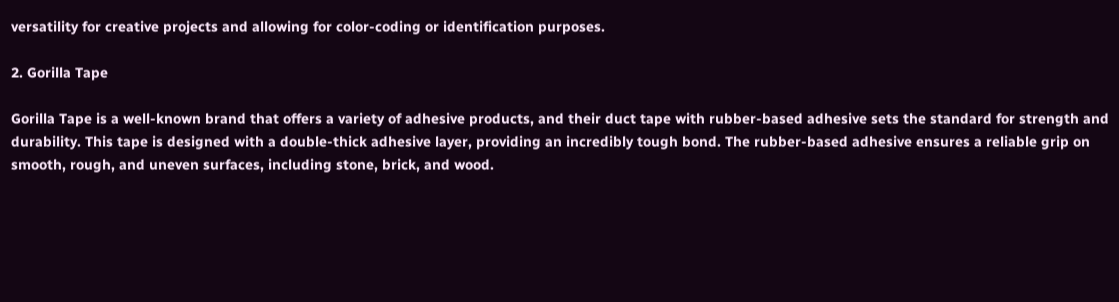versatility for creative projects and allowing for color-coding or identification purposes.

2. Gorilla Tape

Gorilla Tape is a well-known brand that offers a variety of adhesive products, and their duct tape with rubber-based adhesive sets the standard for strength and durability. This tape is designed with a double-thick adhesive layer, providing an incredibly tough bond. The rubber-based adhesive ensures a reliable grip on smooth, rough, and uneven surfaces, including stone, brick, and wood.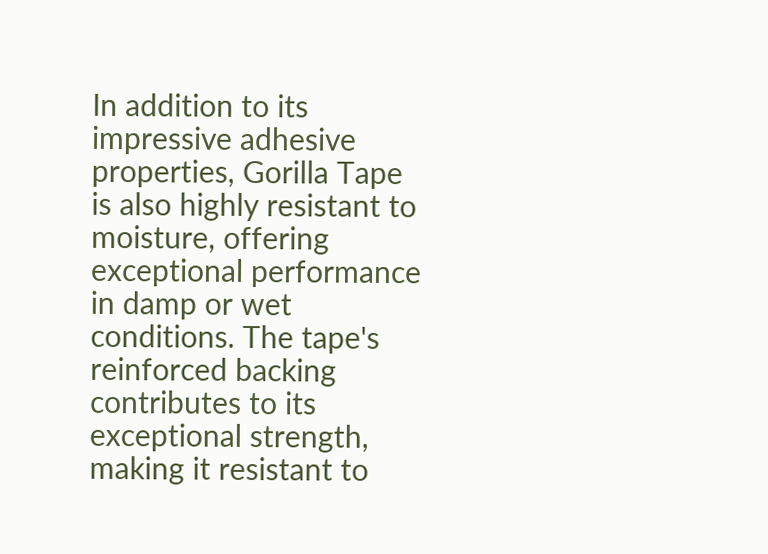In addition to its impressive adhesive properties, Gorilla Tape is also highly resistant to moisture, offering exceptional performance in damp or wet conditions. The tape's reinforced backing contributes to its exceptional strength, making it resistant to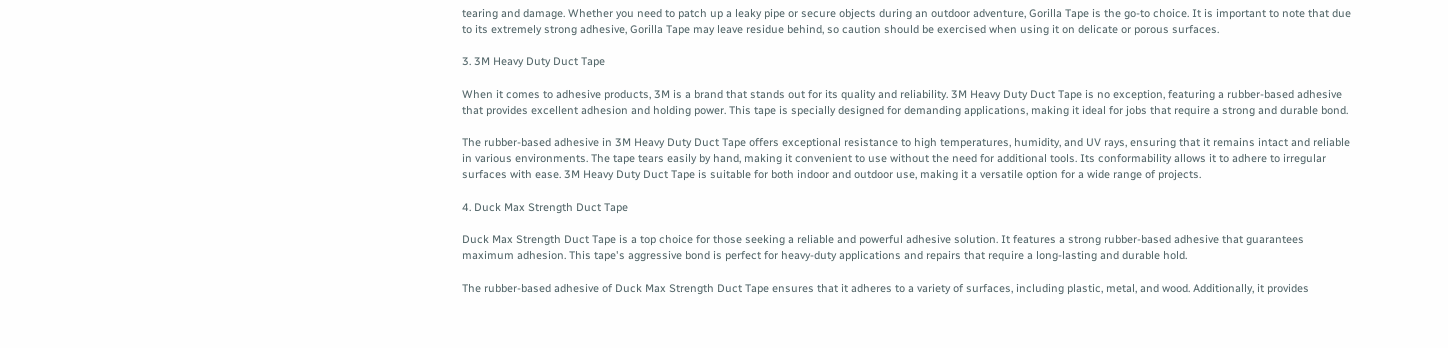tearing and damage. Whether you need to patch up a leaky pipe or secure objects during an outdoor adventure, Gorilla Tape is the go-to choice. It is important to note that due to its extremely strong adhesive, Gorilla Tape may leave residue behind, so caution should be exercised when using it on delicate or porous surfaces.

3. 3M Heavy Duty Duct Tape

When it comes to adhesive products, 3M is a brand that stands out for its quality and reliability. 3M Heavy Duty Duct Tape is no exception, featuring a rubber-based adhesive that provides excellent adhesion and holding power. This tape is specially designed for demanding applications, making it ideal for jobs that require a strong and durable bond.

The rubber-based adhesive in 3M Heavy Duty Duct Tape offers exceptional resistance to high temperatures, humidity, and UV rays, ensuring that it remains intact and reliable in various environments. The tape tears easily by hand, making it convenient to use without the need for additional tools. Its conformability allows it to adhere to irregular surfaces with ease. 3M Heavy Duty Duct Tape is suitable for both indoor and outdoor use, making it a versatile option for a wide range of projects.

4. Duck Max Strength Duct Tape

Duck Max Strength Duct Tape is a top choice for those seeking a reliable and powerful adhesive solution. It features a strong rubber-based adhesive that guarantees maximum adhesion. This tape's aggressive bond is perfect for heavy-duty applications and repairs that require a long-lasting and durable hold.

The rubber-based adhesive of Duck Max Strength Duct Tape ensures that it adheres to a variety of surfaces, including plastic, metal, and wood. Additionally, it provides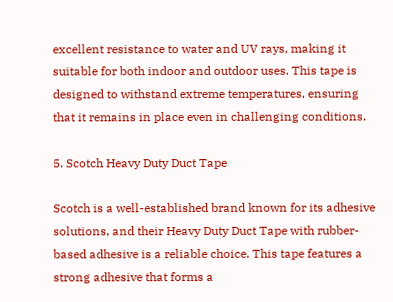excellent resistance to water and UV rays, making it suitable for both indoor and outdoor uses. This tape is designed to withstand extreme temperatures, ensuring that it remains in place even in challenging conditions.

5. Scotch Heavy Duty Duct Tape

Scotch is a well-established brand known for its adhesive solutions, and their Heavy Duty Duct Tape with rubber-based adhesive is a reliable choice. This tape features a strong adhesive that forms a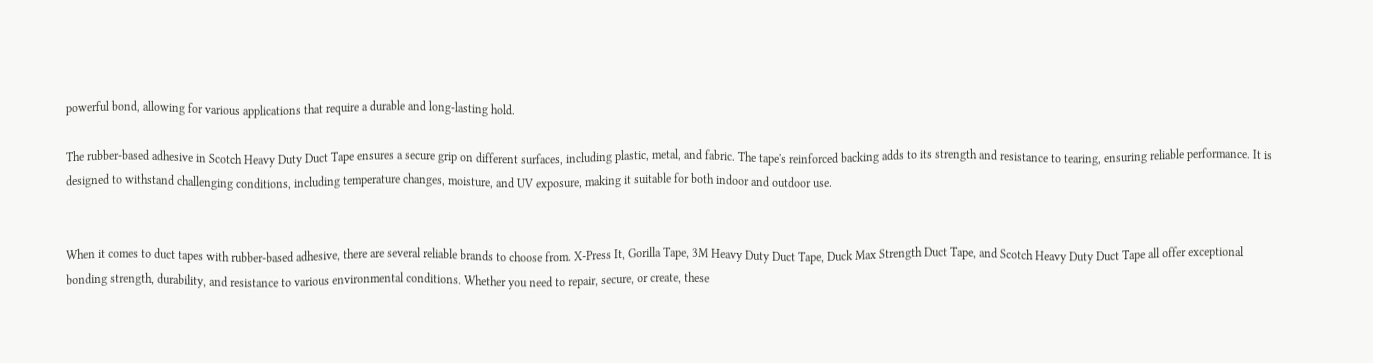powerful bond, allowing for various applications that require a durable and long-lasting hold.

The rubber-based adhesive in Scotch Heavy Duty Duct Tape ensures a secure grip on different surfaces, including plastic, metal, and fabric. The tape's reinforced backing adds to its strength and resistance to tearing, ensuring reliable performance. It is designed to withstand challenging conditions, including temperature changes, moisture, and UV exposure, making it suitable for both indoor and outdoor use.


When it comes to duct tapes with rubber-based adhesive, there are several reliable brands to choose from. X-Press It, Gorilla Tape, 3M Heavy Duty Duct Tape, Duck Max Strength Duct Tape, and Scotch Heavy Duty Duct Tape all offer exceptional bonding strength, durability, and resistance to various environmental conditions. Whether you need to repair, secure, or create, these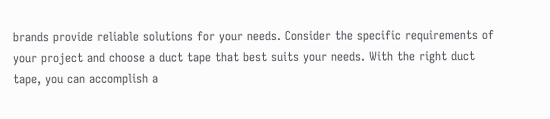brands provide reliable solutions for your needs. Consider the specific requirements of your project and choose a duct tape that best suits your needs. With the right duct tape, you can accomplish a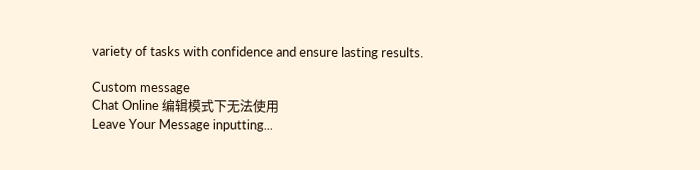variety of tasks with confidence and ensure lasting results.

Custom message
Chat Online 编辑模式下无法使用
Leave Your Message inputting...